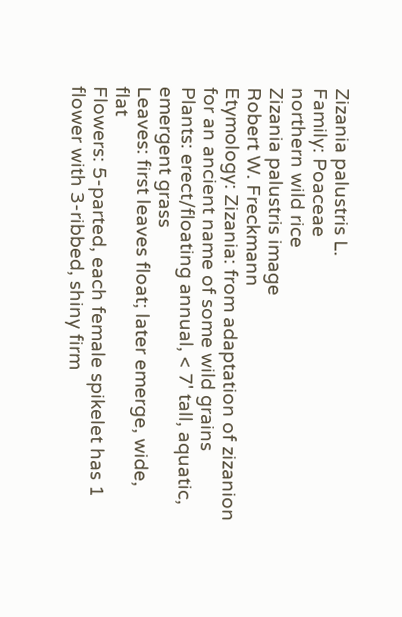Zizania palustris L.
Family: Poaceae
northern wild rice
Zizania palustris image
Robert W. Freckmann
Etymology: Zizania: from adaptation of zizanion for an ancient name of some wild grains
Plants: erect/floating annual, < 7' tall, aquatic, emergent grass
Leaves: first leaves float; later emerge, wide, flat
Flowers: 5-parted, each female spikelet has 1 flower with 3-ribbed, shiny firm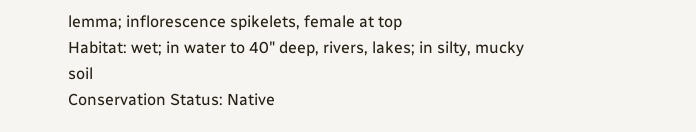lemma; inflorescence spikelets, female at top
Habitat: wet; in water to 40" deep, rivers, lakes; in silty, mucky soil
Conservation Status: Native